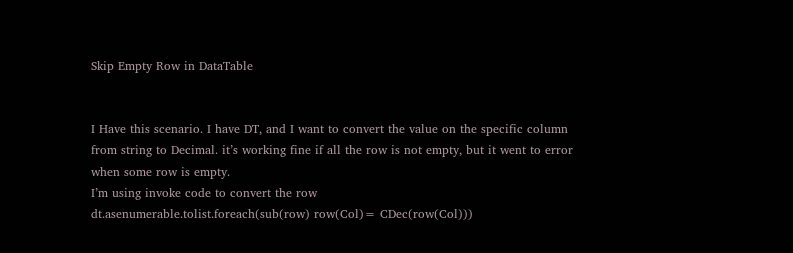Skip Empty Row in DataTable


I Have this scenario. I have DT, and I want to convert the value on the specific column from string to Decimal. it’s working fine if all the row is not empty, but it went to error when some row is empty.
I’m using invoke code to convert the row
dt.asenumerable.tolist.foreach(sub(row) row(Col)= CDec(row(Col)))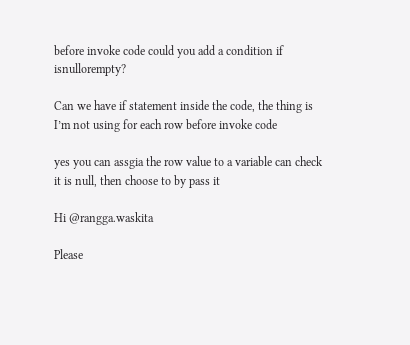before invoke code could you add a condition if isnullorempty?

Can we have if statement inside the code, the thing is I’m not using for each row before invoke code

yes you can assgia the row value to a variable can check it is null, then choose to by pass it

Hi @rangga.waskita

Please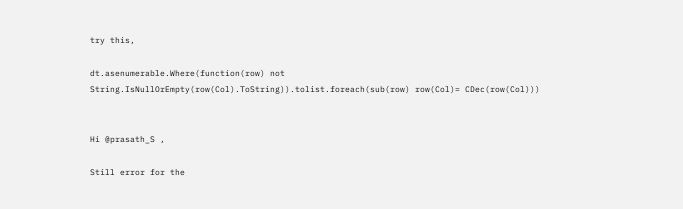try this,

dt.asenumerable.Where(function(row) not String.IsNullOrEmpty(row(Col).ToString)).tolist.foreach(sub(row) row(Col)= CDec(row(Col)))


Hi @prasath_S ,

Still error for the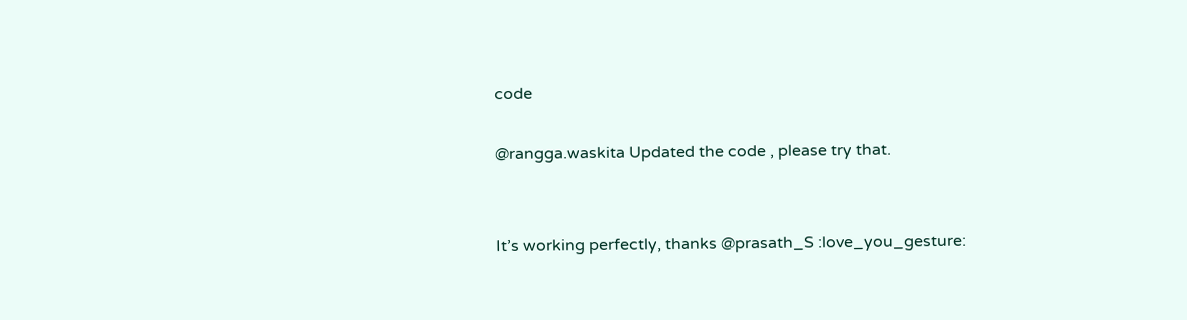code

@rangga.waskita Updated the code , please try that.


It’s working perfectly, thanks @prasath_S :love_you_gesture: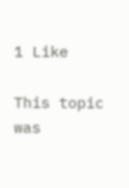1 Like

This topic was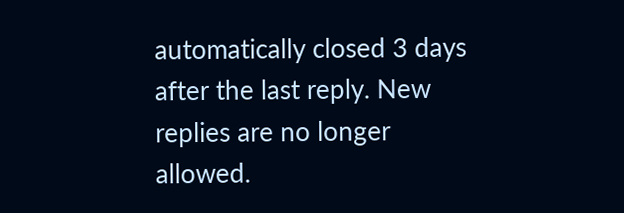automatically closed 3 days after the last reply. New replies are no longer allowed.